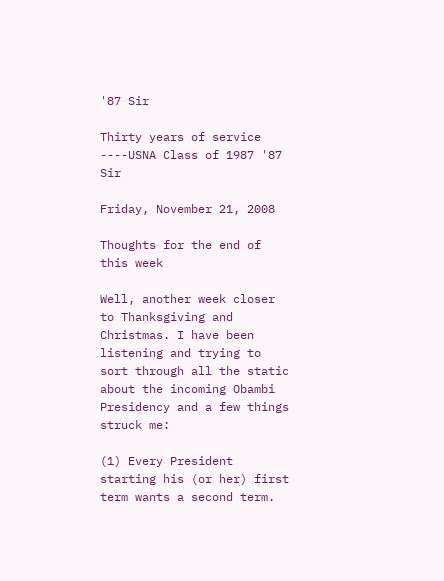'87 Sir

Thirty years of service ----USNA Class of 1987 '87 Sir

Friday, November 21, 2008

Thoughts for the end of this week

Well, another week closer to Thanksgiving and Christmas. I have been listening and trying to sort through all the static about the incoming Obambi Presidency and a few things struck me:

(1) Every President starting his (or her) first term wants a second term.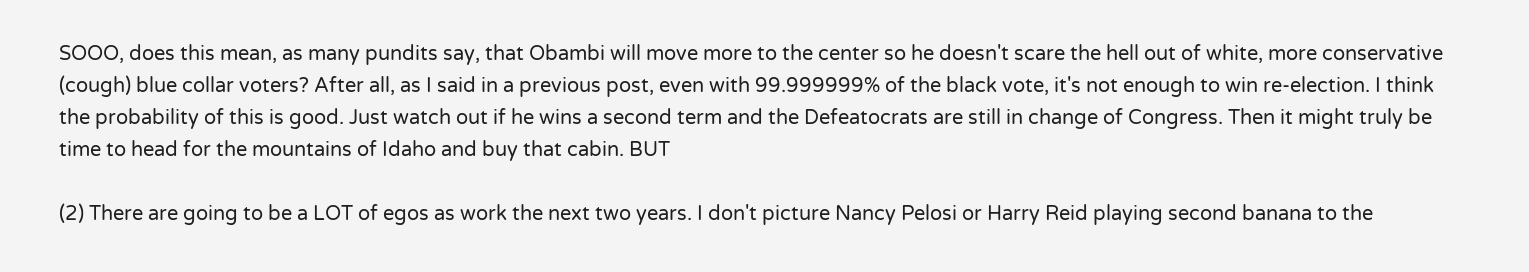SOOO, does this mean, as many pundits say, that Obambi will move more to the center so he doesn't scare the hell out of white, more conservative (cough) blue collar voters? After all, as I said in a previous post, even with 99.999999% of the black vote, it's not enough to win re-election. I think the probability of this is good. Just watch out if he wins a second term and the Defeatocrats are still in change of Congress. Then it might truly be time to head for the mountains of Idaho and buy that cabin. BUT

(2) There are going to be a LOT of egos as work the next two years. I don't picture Nancy Pelosi or Harry Reid playing second banana to the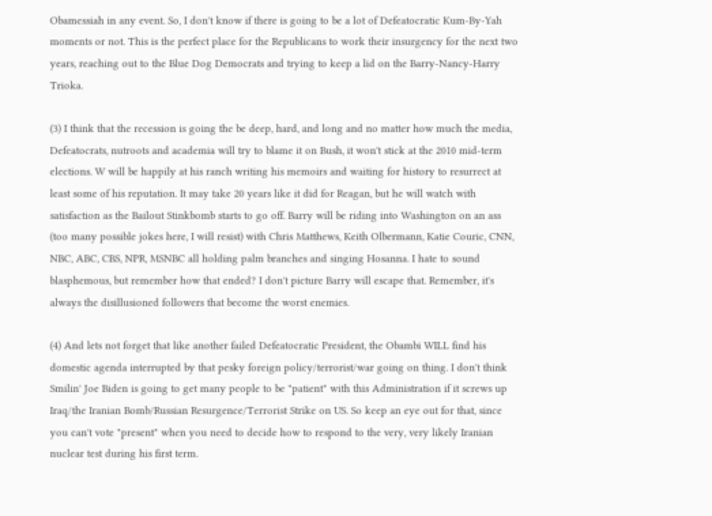Obamessiah in any event. So, I don't know if there is going to be a lot of Defeatocratic Kum-By-Yah moments or not. This is the perfect place for the Republicans to work their insurgency for the next two years, reaching out to the Blue Dog Democrats and trying to keep a lid on the Barry-Nancy-Harry Trioka.

(3) I think that the recession is going the be deep, hard, and long and no matter how much the media, Defeatocrats, nutroots and academia will try to blame it on Bush, it won't stick at the 2010 mid-term elections. W will be happily at his ranch writing his memoirs and waiting for history to resurrect at least some of his reputation. It may take 20 years like it did for Reagan, but he will watch with satisfaction as the Bailout Stinkbomb starts to go off. Barry will be riding into Washington on an ass (too many possible jokes here, I will resist) with Chris Matthews, Keith Olbermann, Katie Couric, CNN, NBC, ABC, CBS, NPR, MSNBC all holding palm branches and singing Hosanna. I hate to sound blasphemous, but remember how that ended? I don't picture Barry will escape that. Remember, it's always the disillusioned followers that become the worst enemies.

(4) And lets not forget that like another failed Defeatocratic President, the Obambi WILL find his domestic agenda interrupted by that pesky foreign policy/terrorist/war going on thing. I don't think Smilin' Joe Biden is going to get many people to be "patient" with this Administration if it screws up Iraq/the Iranian Bomb/Russian Resurgence/Terrorist Strike on US. So keep an eye out for that, since you can't vote "present" when you need to decide how to respond to the very, very likely Iranian nuclear test during his first term.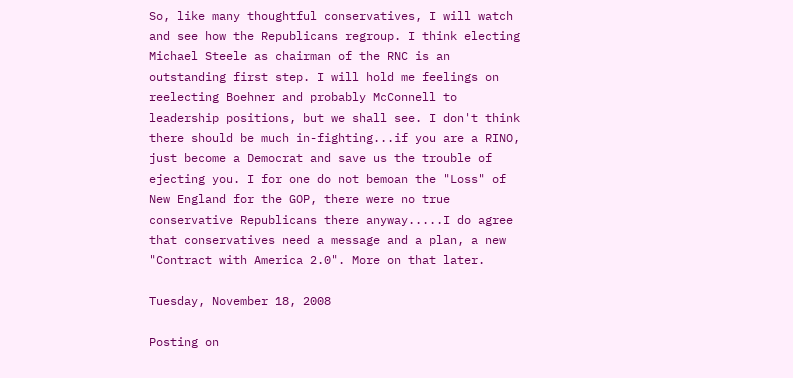So, like many thoughtful conservatives, I will watch and see how the Republicans regroup. I think electing Michael Steele as chairman of the RNC is an outstanding first step. I will hold me feelings on reelecting Boehner and probably McConnell to leadership positions, but we shall see. I don't think there should be much in-fighting...if you are a RINO, just become a Democrat and save us the trouble of ejecting you. I for one do not bemoan the "Loss" of New England for the GOP, there were no true conservative Republicans there anyway.....I do agree that conservatives need a message and a plan, a new "Contract with America 2.0". More on that later.

Tuesday, November 18, 2008

Posting on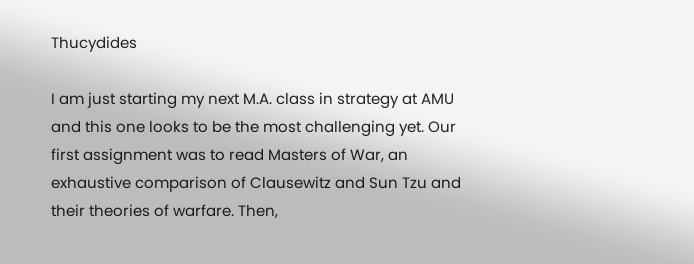Thucydides

I am just starting my next M.A. class in strategy at AMU and this one looks to be the most challenging yet. Our first assignment was to read Masters of War, an exhaustive comparison of Clausewitz and Sun Tzu and their theories of warfare. Then,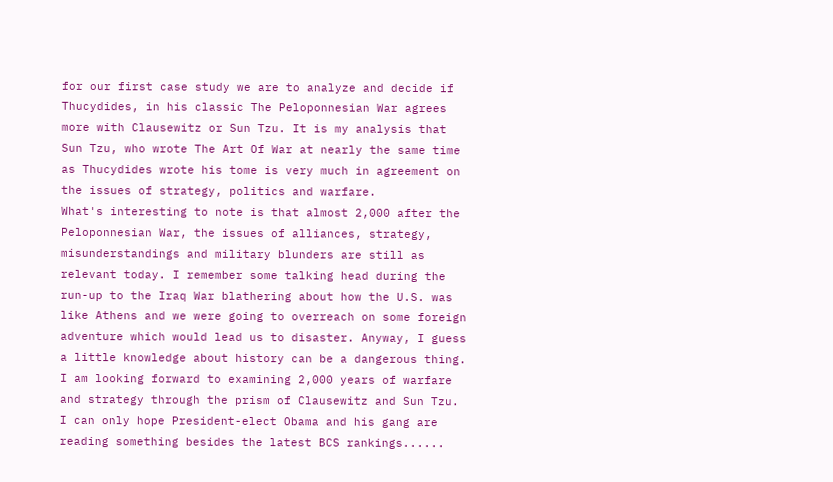for our first case study we are to analyze and decide if Thucydides, in his classic The Peloponnesian War agrees more with Clausewitz or Sun Tzu. It is my analysis that Sun Tzu, who wrote The Art Of War at nearly the same time as Thucydides wrote his tome is very much in agreement on the issues of strategy, politics and warfare.
What's interesting to note is that almost 2,000 after the Peloponnesian War, the issues of alliances, strategy, misunderstandings and military blunders are still as relevant today. I remember some talking head during the run-up to the Iraq War blathering about how the U.S. was like Athens and we were going to overreach on some foreign adventure which would lead us to disaster. Anyway, I guess a little knowledge about history can be a dangerous thing.
I am looking forward to examining 2,000 years of warfare and strategy through the prism of Clausewitz and Sun Tzu.
I can only hope President-elect Obama and his gang are reading something besides the latest BCS rankings......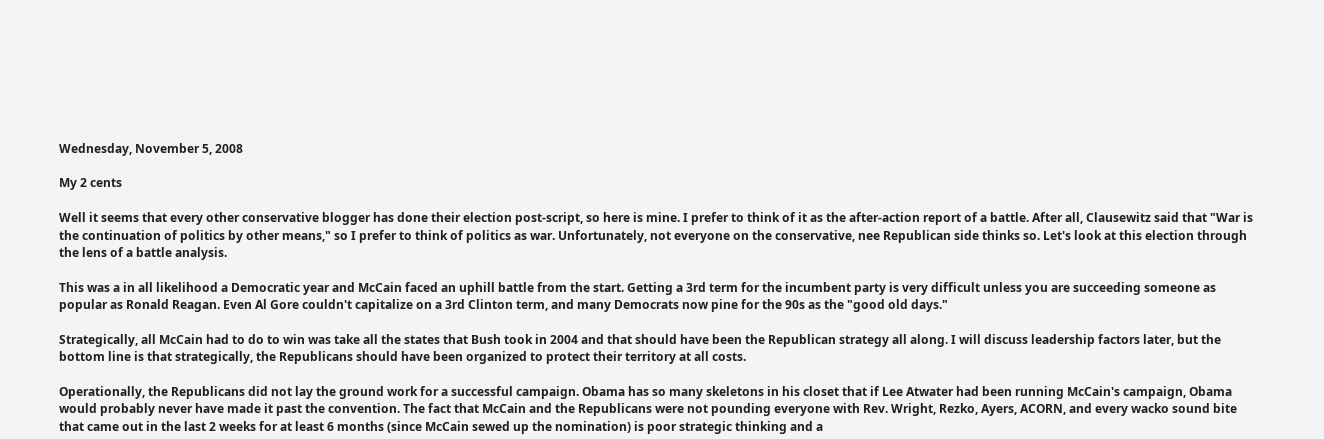Wednesday, November 5, 2008

My 2 cents

Well it seems that every other conservative blogger has done their election post-script, so here is mine. I prefer to think of it as the after-action report of a battle. After all, Clausewitz said that "War is the continuation of politics by other means," so I prefer to think of politics as war. Unfortunately, not everyone on the conservative, nee Republican side thinks so. Let's look at this election through the lens of a battle analysis.

This was a in all likelihood a Democratic year and McCain faced an uphill battle from the start. Getting a 3rd term for the incumbent party is very difficult unless you are succeeding someone as popular as Ronald Reagan. Even Al Gore couldn't capitalize on a 3rd Clinton term, and many Democrats now pine for the 90s as the "good old days."

Strategically, all McCain had to do to win was take all the states that Bush took in 2004 and that should have been the Republican strategy all along. I will discuss leadership factors later, but the bottom line is that strategically, the Republicans should have been organized to protect their territory at all costs.

Operationally, the Republicans did not lay the ground work for a successful campaign. Obama has so many skeletons in his closet that if Lee Atwater had been running McCain's campaign, Obama would probably never have made it past the convention. The fact that McCain and the Republicans were not pounding everyone with Rev. Wright, Rezko, Ayers, ACORN, and every wacko sound bite that came out in the last 2 weeks for at least 6 months (since McCain sewed up the nomination) is poor strategic thinking and a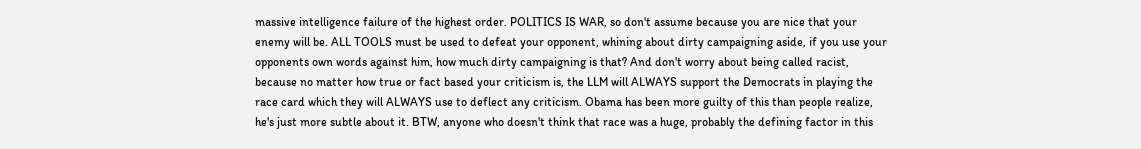massive intelligence failure of the highest order. POLITICS IS WAR, so don't assume because you are nice that your enemy will be. ALL TOOLS must be used to defeat your opponent, whining about dirty campaigning aside, if you use your opponents own words against him, how much dirty campaigning is that? And don't worry about being called racist, because no matter how true or fact based your criticism is, the LLM will ALWAYS support the Democrats in playing the race card which they will ALWAYS use to deflect any criticism. Obama has been more guilty of this than people realize, he's just more subtle about it. BTW, anyone who doesn't think that race was a huge, probably the defining factor in this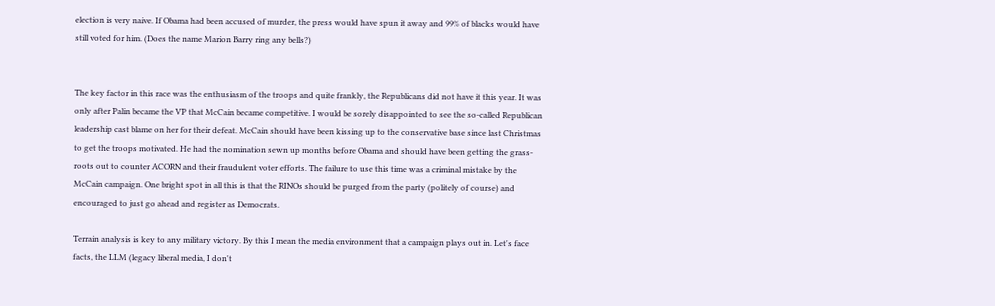election is very naive. If Obama had been accused of murder, the press would have spun it away and 99% of blacks would have still voted for him. (Does the name Marion Barry ring any bells?)


The key factor in this race was the enthusiasm of the troops and quite frankly, the Republicans did not have it this year. It was only after Palin became the VP that McCain became competitive. I would be sorely disappointed to see the so-called Republican leadership cast blame on her for their defeat. McCain should have been kissing up to the conservative base since last Christmas to get the troops motivated. He had the nomination sewn up months before Obama and should have been getting the grass-roots out to counter ACORN and their fraudulent voter efforts. The failure to use this time was a criminal mistake by the McCain campaign. One bright spot in all this is that the RINOs should be purged from the party (politely of course) and encouraged to just go ahead and register as Democrats.

Terrain analysis is key to any military victory. By this I mean the media environment that a campaign plays out in. Let's face facts, the LLM (legacy liberal media, I don't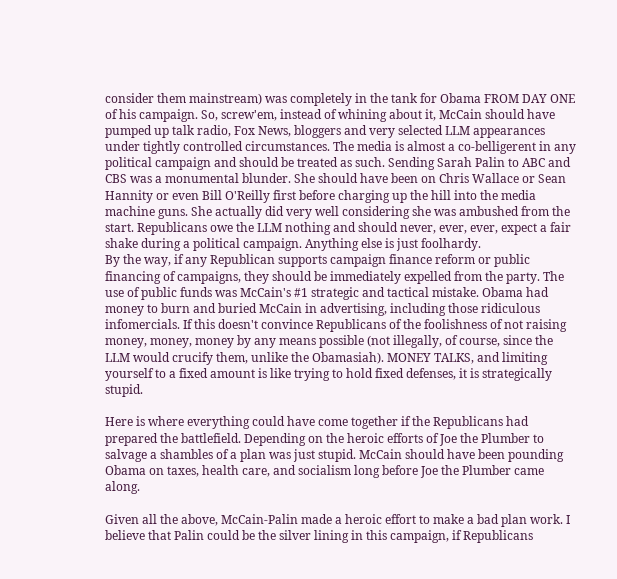consider them mainstream) was completely in the tank for Obama FROM DAY ONE of his campaign. So, screw'em, instead of whining about it, McCain should have pumped up talk radio, Fox News, bloggers and very selected LLM appearances under tightly controlled circumstances. The media is almost a co-belligerent in any political campaign and should be treated as such. Sending Sarah Palin to ABC and CBS was a monumental blunder. She should have been on Chris Wallace or Sean Hannity or even Bill O'Reilly first before charging up the hill into the media machine guns. She actually did very well considering she was ambushed from the start. Republicans owe the LLM nothing and should never, ever, ever, expect a fair shake during a political campaign. Anything else is just foolhardy.
By the way, if any Republican supports campaign finance reform or public financing of campaigns, they should be immediately expelled from the party. The use of public funds was McCain's #1 strategic and tactical mistake. Obama had money to burn and buried McCain in advertising, including those ridiculous infomercials. If this doesn't convince Republicans of the foolishness of not raising money, money, money by any means possible (not illegally, of course, since the LLM would crucify them, unlike the Obamasiah). MONEY TALKS, and limiting yourself to a fixed amount is like trying to hold fixed defenses, it is strategically stupid.

Here is where everything could have come together if the Republicans had prepared the battlefield. Depending on the heroic efforts of Joe the Plumber to salvage a shambles of a plan was just stupid. McCain should have been pounding Obama on taxes, health care, and socialism long before Joe the Plumber came along.

Given all the above, McCain-Palin made a heroic effort to make a bad plan work. I believe that Palin could be the silver lining in this campaign, if Republicans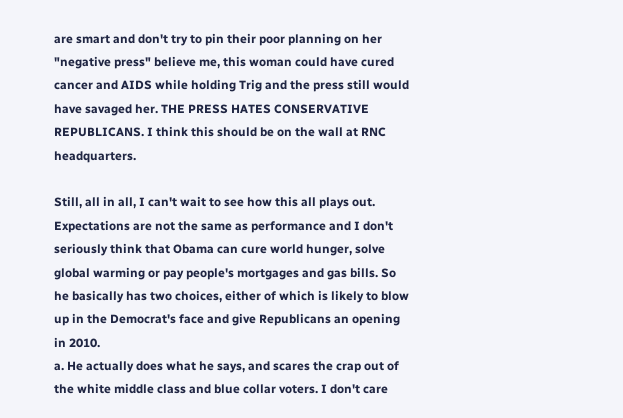are smart and don't try to pin their poor planning on her "negative press" believe me, this woman could have cured cancer and AIDS while holding Trig and the press still would have savaged her. THE PRESS HATES CONSERVATIVE REPUBLICANS. I think this should be on the wall at RNC headquarters.

Still, all in all, I can't wait to see how this all plays out. Expectations are not the same as performance and I don't seriously think that Obama can cure world hunger, solve global warming or pay people's mortgages and gas bills. So he basically has two choices, either of which is likely to blow up in the Democrat's face and give Republicans an opening in 2010.
a. He actually does what he says, and scares the crap out of the white middle class and blue collar voters. I don't care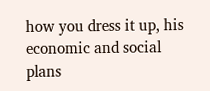how you dress it up, his economic and social plans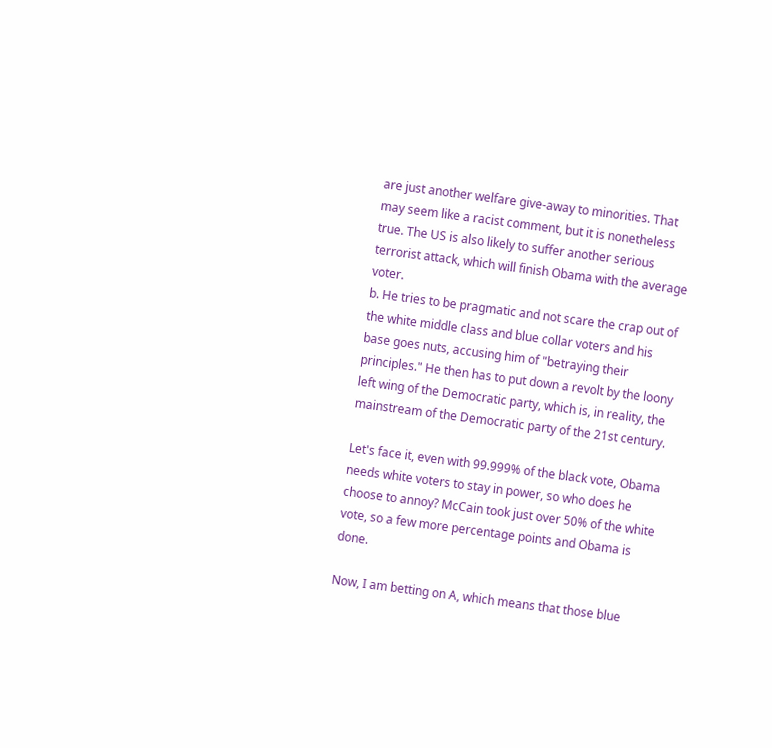are just another welfare give-away to minorities. That may seem like a racist comment, but it is nonetheless true. The US is also likely to suffer another serious terrorist attack, which will finish Obama with the average voter.
b. He tries to be pragmatic and not scare the crap out of the white middle class and blue collar voters and his base goes nuts, accusing him of "betraying their principles." He then has to put down a revolt by the loony left wing of the Democratic party, which is, in reality, the mainstream of the Democratic party of the 21st century.

Let's face it, even with 99.999% of the black vote, Obama needs white voters to stay in power, so who does he choose to annoy? McCain took just over 50% of the white vote, so a few more percentage points and Obama is done.

Now, I am betting on A, which means that those blue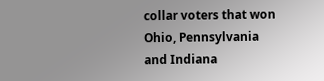collar voters that won Ohio, Pennsylvania and Indiana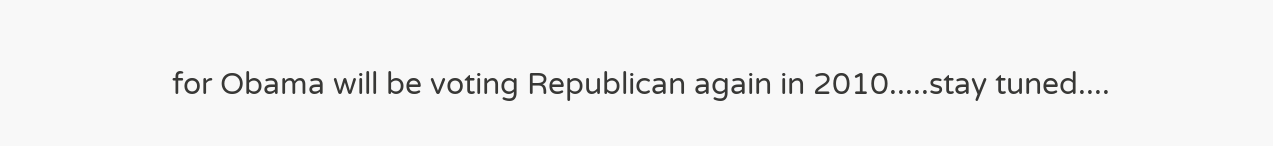for Obama will be voting Republican again in 2010.....stay tuned....